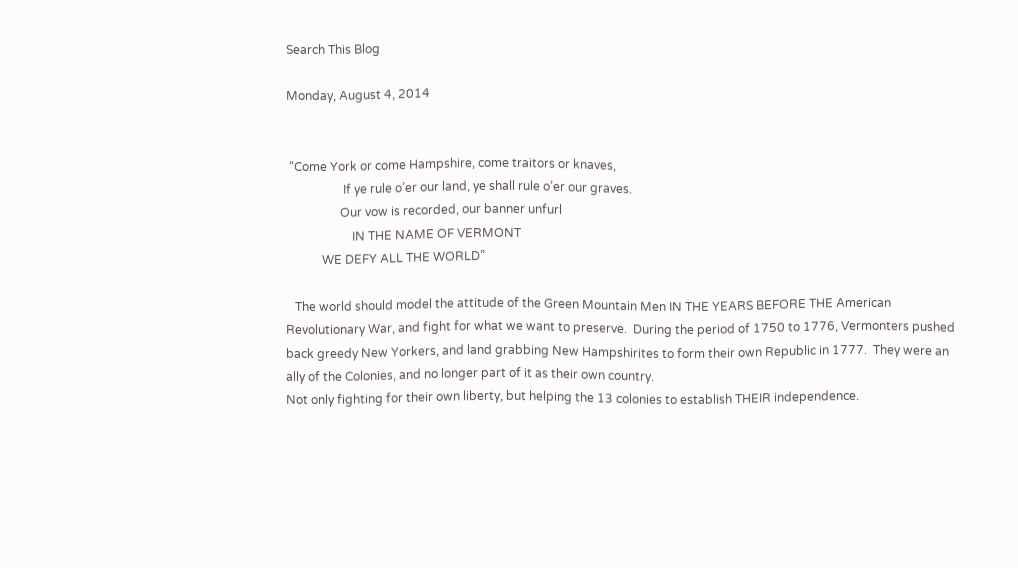Search This Blog

Monday, August 4, 2014


 “Come York or come Hampshire, come traitors or knaves,
                   If ye rule o’er our land, ye shall rule o’er our graves.
                  Our vow is recorded, our banner unfurl
                      IN THE NAME OF VERMONT
            WE DEFY ALL THE WORLD”

   The world should model the attitude of the Green Mountain Men IN THE YEARS BEFORE THE American Revolutionary War, and fight for what we want to preserve.  During the period of 1750 to 1776, Vermonters pushed back greedy New Yorkers, and land grabbing New Hampshirites to form their own Republic in 1777.  They were an ally of the Colonies, and no longer part of it as their own country.
Not only fighting for their own liberty, but helping the 13 colonies to establish THEIR independence.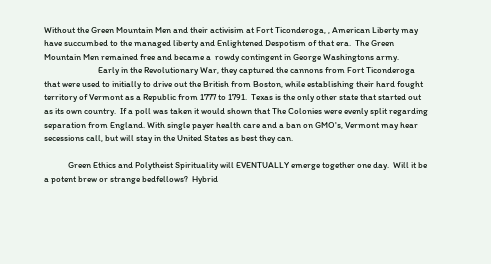Without the Green Mountain Men and their activisim at Fort Ticonderoga, , American Liberty may have succumbed to the managed liberty and Enlightened Despotism of that era.  The Green Mountain Men remained free and became a  rowdy contingent in George Washingtons army.
                           Early in the Revolutionary War, they captured the cannons from Fort Ticonderoga that were used to initially to drive out the British from Boston, while establishing their hard fought territory of Vermont as a Republic from 1777 to 1791.  Texas is the only other state that started out as its own country.  If a poll was taken it would shown that The Colonies were evenly split regarding separation from England. With single payer health care and a ban on GMO's, Vermont may hear secessions call, but will stay in the United States as best they can.

            Green Ethics and Polytheist Spirituality will EVENTUALLY emerge together one day.  Will it be a potent brew or strange bedfellows?  Hybrid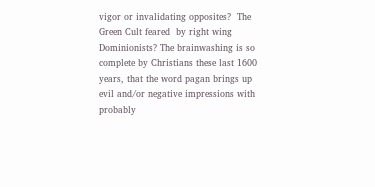vigor or invalidating opposites?  The Green Cult feared  by right wing Dominionists? The brainwashing is so complete by Christians these last 1600 years, that the word pagan brings up evil and/or negative impressions with probably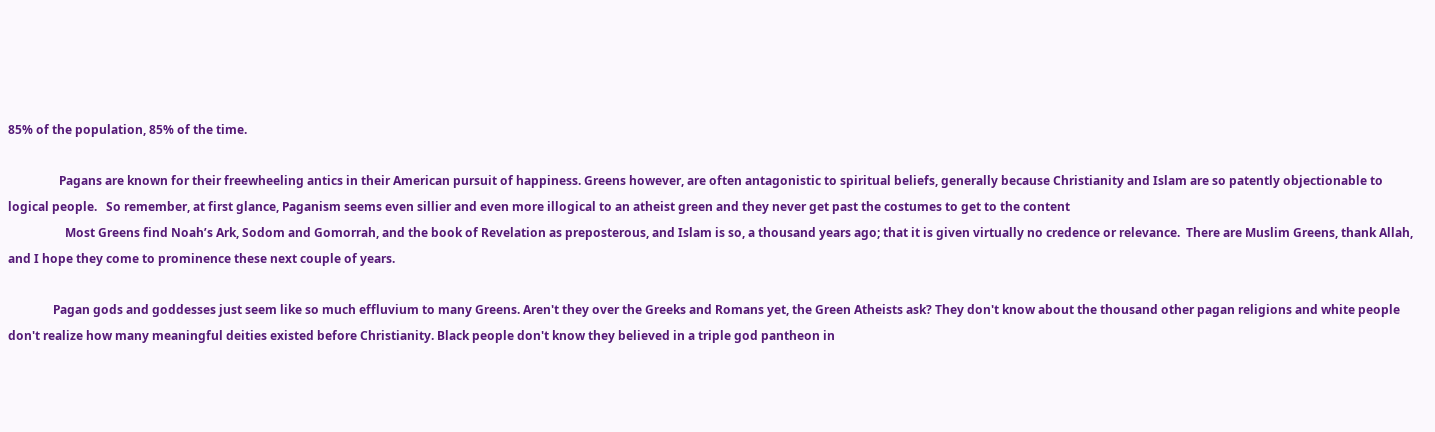85% of the population, 85% of the time.

                 Pagans are known for their freewheeling antics in their American pursuit of happiness. Greens however, are often antagonistic to spiritual beliefs, generally because Christianity and Islam are so patently objectionable to logical people.   So remember, at first glance, Paganism seems even sillier and even more illogical to an atheist green and they never get past the costumes to get to the content
                   Most Greens find Noah’s Ark, Sodom and Gomorrah, and the book of Revelation as preposterous, and Islam is so, a thousand years ago; that it is given virtually no credence or relevance.  There are Muslim Greens, thank Allah, and I hope they come to prominence these next couple of years.

               Pagan gods and goddesses just seem like so much effluvium to many Greens. Aren't they over the Greeks and Romans yet, the Green Atheists ask? They don't know about the thousand other pagan religions and white people don't realize how many meaningful deities existed before Christianity. Black people don't know they believed in a triple god pantheon in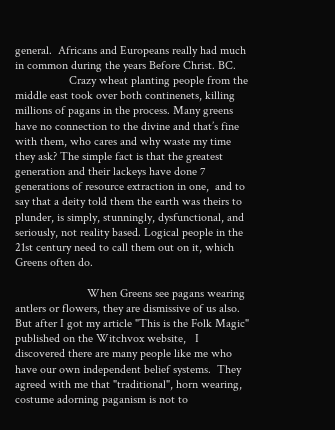general.  Africans and Europeans really had much in common during the years Before Christ. BC.
                  Crazy wheat planting people from the middle east took over both continenets, killing millions of pagans in the process. Many greens have no connection to the divine and that’s fine with them, who cares and why waste my time they ask? The simple fact is that the greatest generation and their lackeys have done 7 generations of resource extraction in one,  and to say that a deity told them the earth was theirs to plunder, is simply, stunningly, dysfunctional, and seriously, not reality based. Logical people in the 21st century need to call them out on it, which Greens often do.

                        When Greens see pagans wearing antlers or flowers, they are dismissive of us also.   But after I got my article "This is the Folk Magic" published on the Witchvox website,   I discovered there are many people like me who have our own independent belief systems.  They agreed with me that "traditional", horn wearing, costume adorning paganism is not to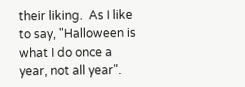their liking.  As I like to say, "Halloween is what I do once a year, not all year".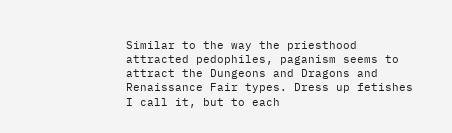Similar to the way the priesthood attracted pedophiles, paganism seems to attract the Dungeons and Dragons and Renaissance Fair types. Dress up fetishes I call it, but to each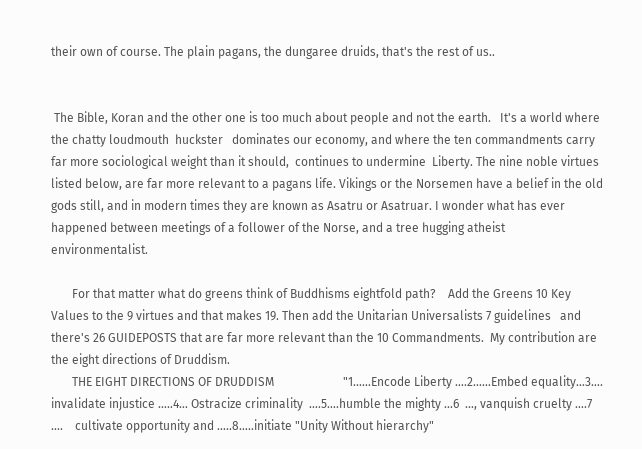their own of course. The plain pagans, the dungaree druids, that's the rest of us..


 The Bible, Koran and the other one is too much about people and not the earth.   It's a world where the chatty loudmouth  huckster   dominates our economy, and where the ten commandments carry  far more sociological weight than it should,  continues to undermine  Liberty. The nine noble virtues listed below, are far more relevant to a pagans life. Vikings or the Norsemen have a belief in the old gods still, and in modern times they are known as Asatru or Asatruar. I wonder what has ever happened between meetings of a follower of the Norse, and a tree hugging atheist environmentalist.

       For that matter what do greens think of Buddhisms eightfold path?    Add the Greens 10 Key Values to the 9 virtues and that makes 19. Then add the Unitarian Universalists 7 guidelines   and there's 26 GUIDEPOSTS that are far more relevant than the 10 Commandments.  My contribution are the eight directions of Druddism.
       THE EIGHT DIRECTIONS OF DRUDDISM                       "1……Encode Liberty ….2……Embed equality…3…. invalidate injustice …..4… Ostracize criminality  ….5….humble the mighty …6  …, vanquish cruelty ….7 ….    cultivate opportunity and …..8…..initiate "Unity Without hierarchy"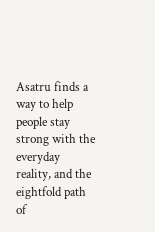Asatru finds a way to help people stay strong with the everyday reality, and the eightfold path of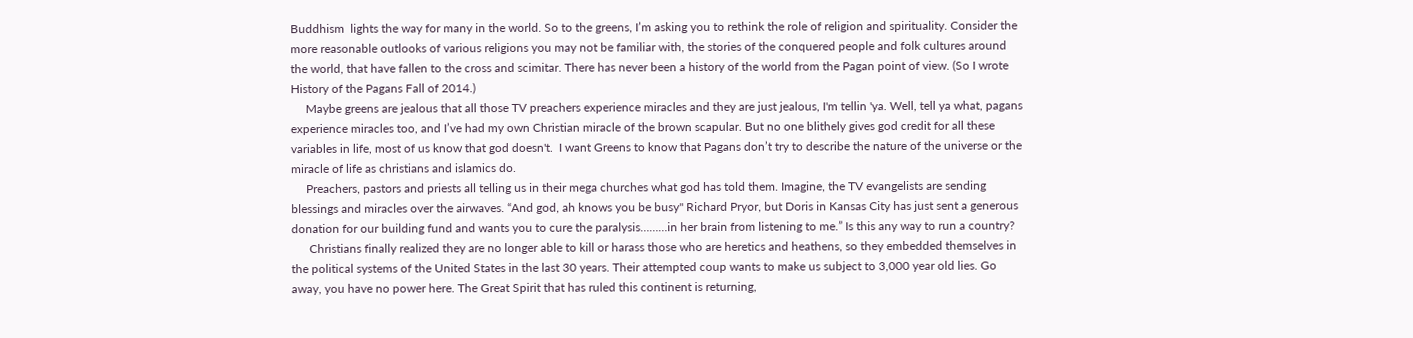Buddhism  lights the way for many in the world. So to the greens, I’m asking you to rethink the role of religion and spirituality. Consider the more reasonable outlooks of various religions you may not be familiar with, the stories of the conquered people and folk cultures around the world, that have fallen to the cross and scimitar. There has never been a history of the world from the Pagan point of view. (So I wrote History of the Pagans Fall of 2014.)
     Maybe greens are jealous that all those TV preachers experience miracles and they are just jealous, I'm tellin 'ya. Well, tell ya what, pagans experience miracles too, and I’ve had my own Christian miracle of the brown scapular. But no one blithely gives god credit for all these variables in life, most of us know that god doesn't.  I want Greens to know that Pagans don’t try to describe the nature of the universe or the miracle of life as christians and islamics do.
     Preachers, pastors and priests all telling us in their mega churches what god has told them. Imagine, the TV evangelists are sending blessings and miracles over the airwaves. “And god, ah knows you be busy" Richard Pryor, but Doris in Kansas City has just sent a generous donation for our building fund and wants you to cure the paralysis………in her brain from listening to me.” Is this any way to run a country?
      Christians finally realized they are no longer able to kill or harass those who are heretics and heathens, so they embedded themselves in the political systems of the United States in the last 30 years. Their attempted coup wants to make us subject to 3,000 year old lies. Go away, you have no power here. The Great Spirit that has ruled this continent is returning,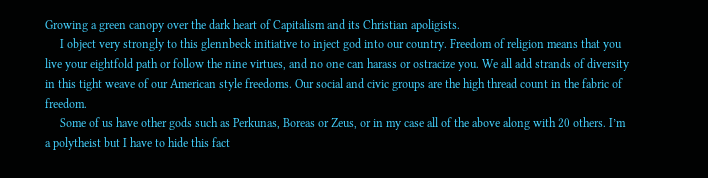Growing a green canopy over the dark heart of Capitalism and its Christian apoligists.
     I object very strongly to this glennbeck initiative to inject god into our country. Freedom of religion means that you live your eightfold path or follow the nine virtues, and no one can harass or ostracize you. We all add strands of diversity in this tight weave of our American style freedoms. Our social and civic groups are the high thread count in the fabric of freedom.
     Some of us have other gods such as Perkunas, Boreas or Zeus, or in my case all of the above along with 20 others. I’m a polytheist but I have to hide this fact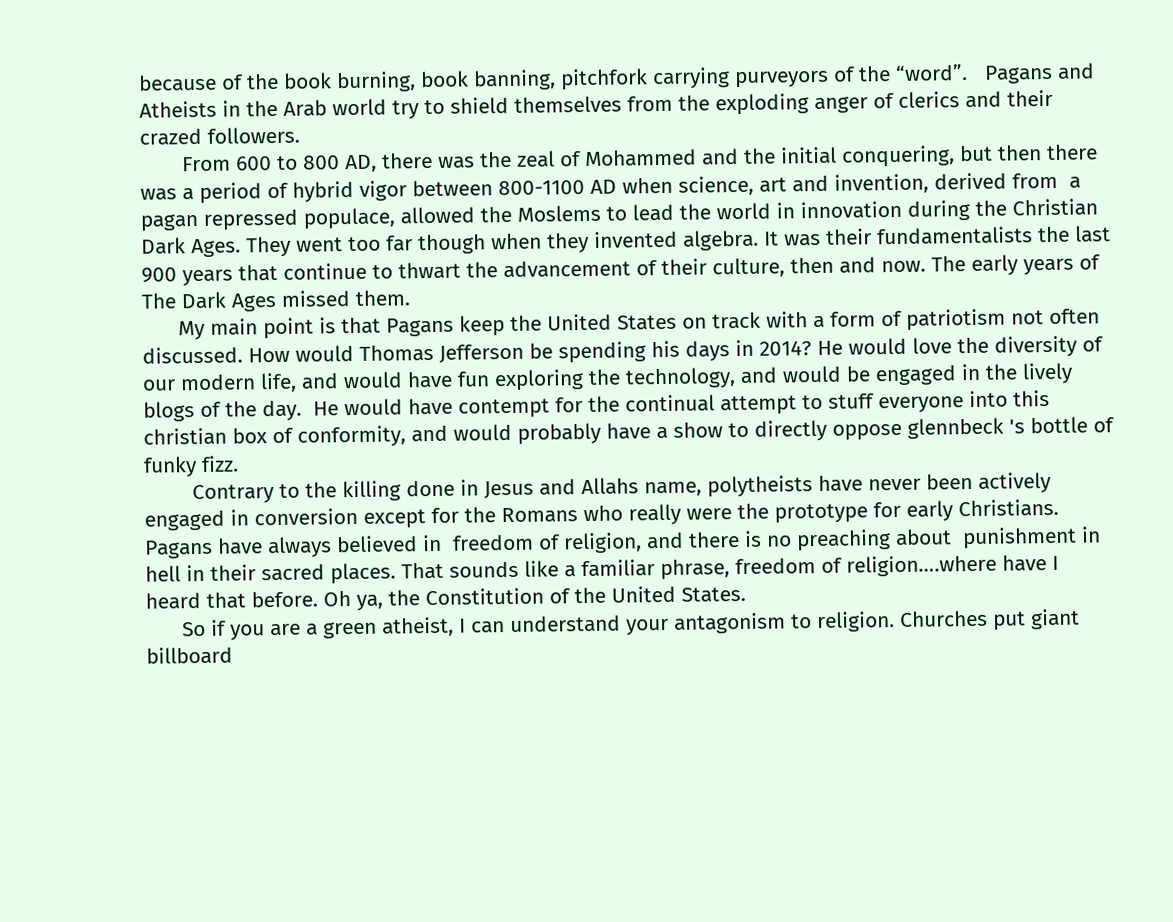because of the book burning, book banning, pitchfork carrying purveyors of the “word”.   Pagans and Atheists in the Arab world try to shield themselves from the exploding anger of clerics and their crazed followers.
       From 600 to 800 AD, there was the zeal of Mohammed and the initial conquering, but then there was a period of hybrid vigor between 800-1100 AD when science, art and invention, derived from  a pagan repressed populace, allowed the Moslems to lead the world in innovation during the Christian Dark Ages. They went too far though when they invented algebra. It was their fundamentalists the last 900 years that continue to thwart the advancement of their culture, then and now. The early years of The Dark Ages missed them.
      My main point is that Pagans keep the United States on track with a form of patriotism not often discussed. How would Thomas Jefferson be spending his days in 2014? He would love the diversity of our modern life, and would have fun exploring the technology, and would be engaged in the lively blogs of the day.  He would have contempt for the continual attempt to stuff everyone into this christian box of conformity, and would probably have a show to directly oppose glennbeck 's bottle of funky fizz.
        Contrary to the killing done in Jesus and Allahs name, polytheists have never been actively engaged in conversion except for the Romans who really were the prototype for early Christians. Pagans have always believed in  freedom of religion, and there is no preaching about  punishment in hell in their sacred places. That sounds like a familiar phrase, freedom of religion….where have I heard that before. Oh ya, the Constitution of the United States.
      So if you are a green atheist, I can understand your antagonism to religion. Churches put giant billboard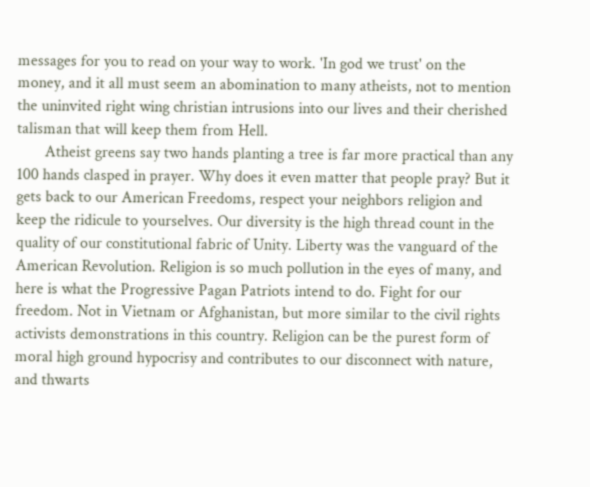messages for you to read on your way to work. 'In god we trust' on the money, and it all must seem an abomination to many atheists, not to mention the uninvited right wing christian intrusions into our lives and their cherished talisman that will keep them from Hell.
       Atheist greens say two hands planting a tree is far more practical than any 100 hands clasped in prayer. Why does it even matter that people pray? But it gets back to our American Freedoms, respect your neighbors religion and keep the ridicule to yourselves. Our diversity is the high thread count in the quality of our constitutional fabric of Unity. Liberty was the vanguard of the American Revolution. Religion is so much pollution in the eyes of many, and here is what the Progressive Pagan Patriots intend to do. Fight for our freedom. Not in Vietnam or Afghanistan, but more similar to the civil rights activists demonstrations in this country. Religion can be the purest form of moral high ground hypocrisy and contributes to our disconnect with nature, and thwarts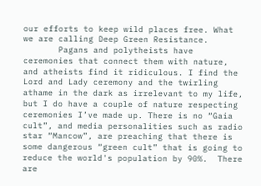our efforts to keep wild places free. What we are calling Deep Green Resistance.
       Pagans and polytheists have ceremonies that connect them with nature, and atheists find it ridiculous. I find the Lord and Lady ceremony and the twirling athame in the dark as irrelevant to my life, but I do have a couple of nature respecting ceremonies I’ve made up. There is no “Gaia cult”, and media personalities such as radio star “Mancow”, are preaching that there is some dangerous “green cult” that is going to reduce the world's population by 90%.  There are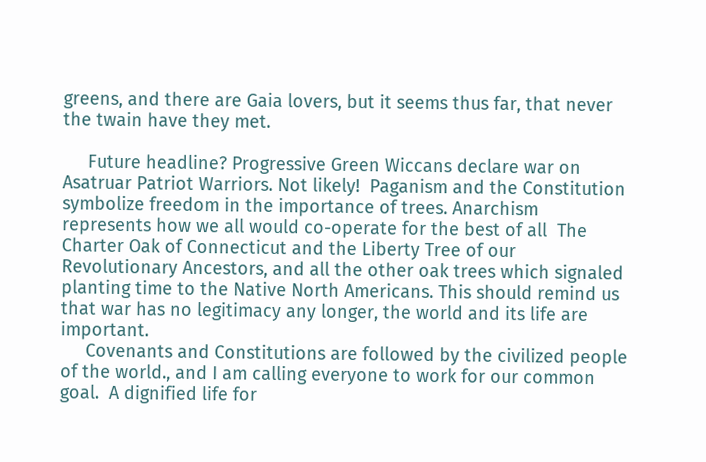greens, and there are Gaia lovers, but it seems thus far, that never the twain have they met.

     Future headline? Progressive Green Wiccans declare war on Asatruar Patriot Warriors. Not likely!  Paganism and the Constitution symbolize freedom in the importance of trees. Anarchism represents how we all would co-operate for the best of all  The Charter Oak of Connecticut and the Liberty Tree of our Revolutionary Ancestors, and all the other oak trees which signaled planting time to the Native North Americans. This should remind us that war has no legitimacy any longer, the world and its life are important.
     Covenants and Constitutions are followed by the civilized people of the world., and I am calling everyone to work for our common goal.  A dignified life for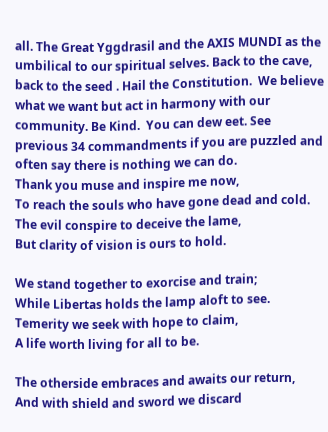all. The Great Yggdrasil and the AXIS MUNDI as the umbilical to our spiritual selves. Back to the cave, back to the seed . Hail the Constitution.  We believe what we want but act in harmony with our community. Be Kind.  You can dew eet. See previous 34 commandments if you are puzzled and often say there is nothing we can do.
Thank you muse and inspire me now,
To reach the souls who have gone dead and cold.
The evil conspire to deceive the lame,
But clarity of vision is ours to hold.

We stand together to exorcise and train;
While Libertas holds the lamp aloft to see.
Temerity we seek with hope to claim,
A life worth living for all to be.

The otherside embraces and awaits our return,
And with shield and sword we discard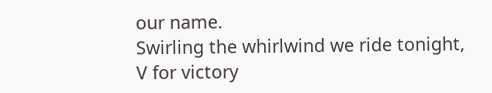our name.
Swirling the whirlwind we ride tonight,
V for victory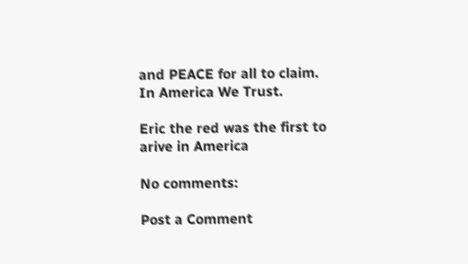and PEACE for all to claim.
In America We Trust.

Eric the red was the first to arive in America

No comments:

Post a Comment